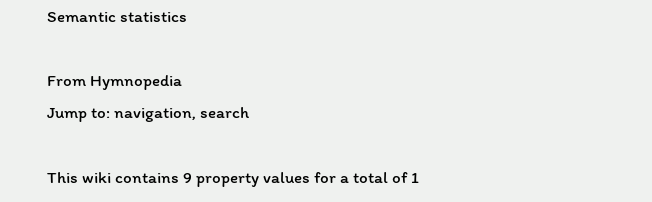Semantic statistics

From Hymnopedia
Jump to: navigation, search

This wiki contains 9 property values for a total of 1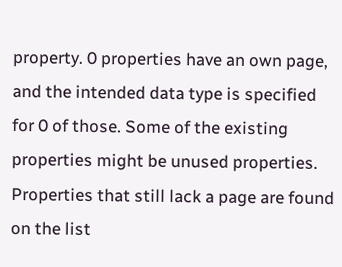property. 0 properties have an own page, and the intended data type is specified for 0 of those. Some of the existing properties might be unused properties. Properties that still lack a page are found on the list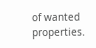of wanted properties.